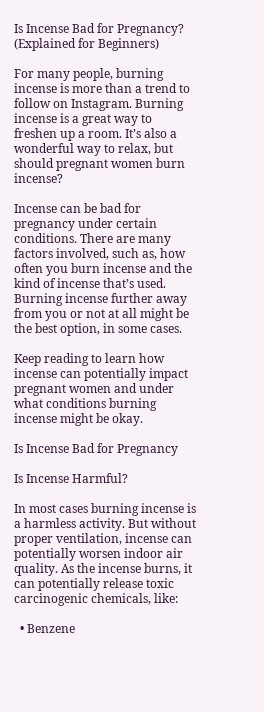Is Incense Bad for Pregnancy? (Explained for Beginners)

For many people, burning incense is more than a trend to follow on Instagram. Burning incense is a great way to freshen up a room. It’s also a wonderful way to relax, but should pregnant women burn incense?

Incense can be bad for pregnancy under certain conditions. There are many factors involved, such as, how often you burn incense and the kind of incense that’s used. Burning incense further away from you or not at all might be the best option, in some cases.

Keep reading to learn how incense can potentially impact pregnant women and under what conditions burning incense might be okay.

Is Incense Bad for Pregnancy

Is Incense Harmful?

In most cases burning incense is a harmless activity. But without proper ventilation, incense can potentially worsen indoor air quality. As the incense burns, it can potentially release toxic carcinogenic chemicals, like:

  • Benzene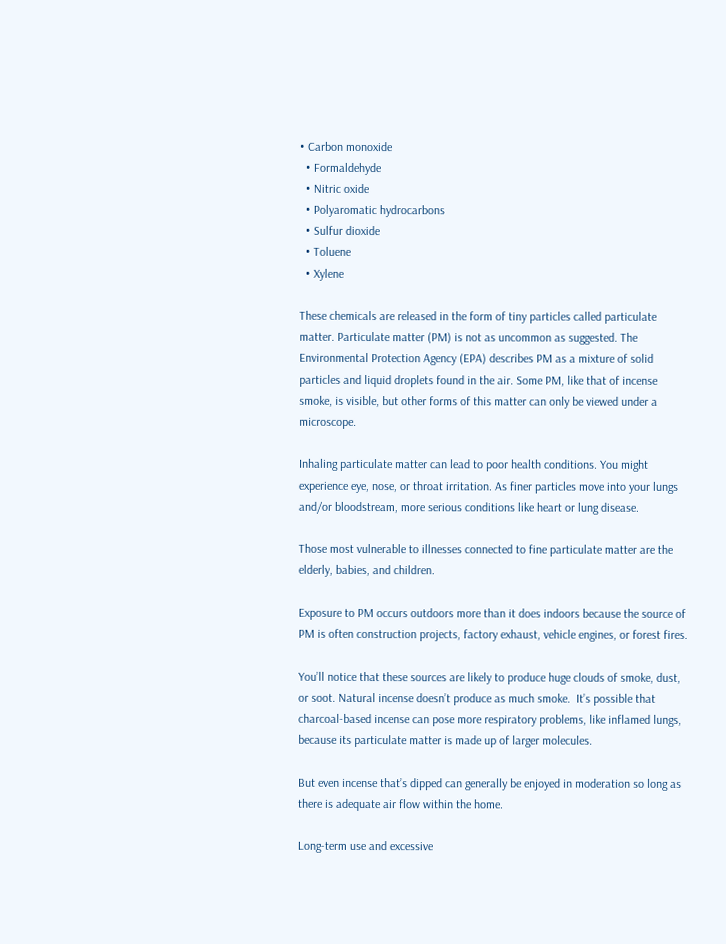• Carbon monoxide
  • Formaldehyde
  • Nitric oxide
  • Polyaromatic hydrocarbons
  • Sulfur dioxide
  • Toluene
  • Xylene

These chemicals are released in the form of tiny particles called particulate matter. Particulate matter (PM) is not as uncommon as suggested. The Environmental Protection Agency (EPA) describes PM as a mixture of solid particles and liquid droplets found in the air. Some PM, like that of incense smoke, is visible, but other forms of this matter can only be viewed under a microscope.

Inhaling particulate matter can lead to poor health conditions. You might experience eye, nose, or throat irritation. As finer particles move into your lungs and/or bloodstream, more serious conditions like heart or lung disease.

Those most vulnerable to illnesses connected to fine particulate matter are the elderly, babies, and children.

Exposure to PM occurs outdoors more than it does indoors because the source of PM is often construction projects, factory exhaust, vehicle engines, or forest fires.

You’ll notice that these sources are likely to produce huge clouds of smoke, dust, or soot. Natural incense doesn’t produce as much smoke.  It’s possible that charcoal-based incense can pose more respiratory problems, like inflamed lungs, because its particulate matter is made up of larger molecules.

But even incense that’s dipped can generally be enjoyed in moderation so long as there is adequate air flow within the home.

Long-term use and excessive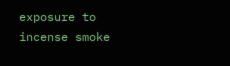exposure to incense smoke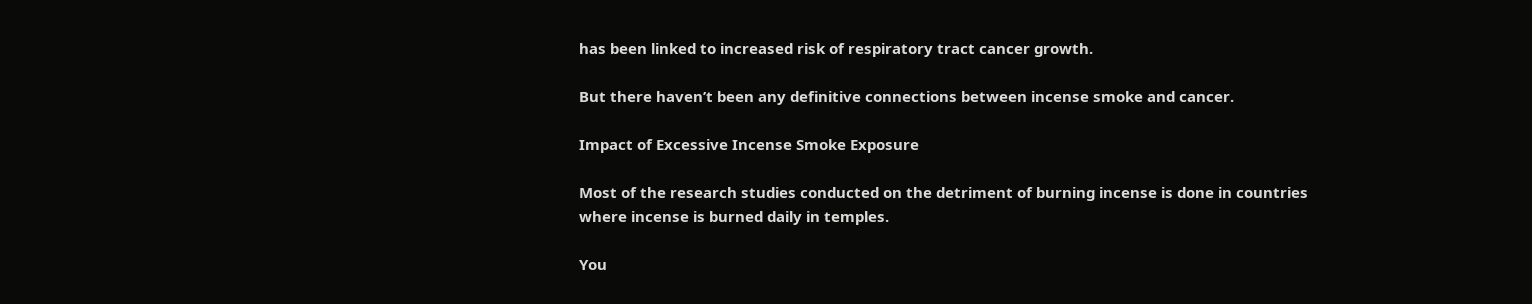has been linked to increased risk of respiratory tract cancer growth.

But there haven’t been any definitive connections between incense smoke and cancer.

Impact of Excessive Incense Smoke Exposure

Most of the research studies conducted on the detriment of burning incense is done in countries where incense is burned daily in temples.

You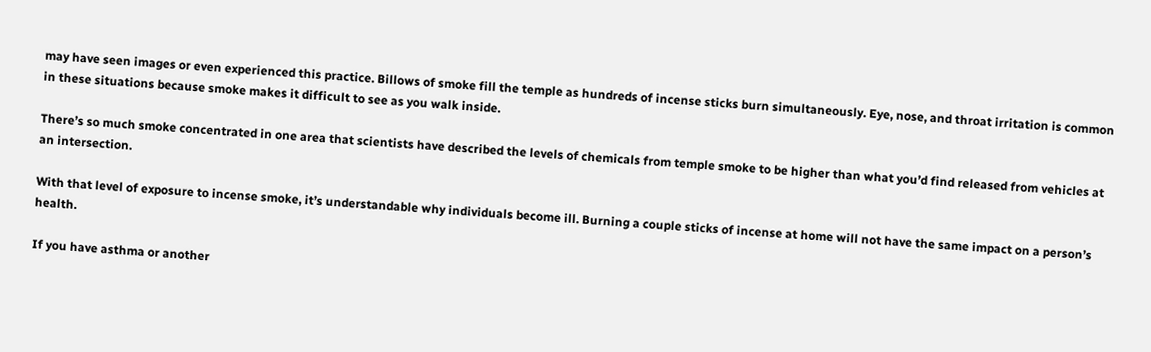may have seen images or even experienced this practice. Billows of smoke fill the temple as hundreds of incense sticks burn simultaneously. Eye, nose, and throat irritation is common in these situations because smoke makes it difficult to see as you walk inside.

There’s so much smoke concentrated in one area that scientists have described the levels of chemicals from temple smoke to be higher than what you’d find released from vehicles at an intersection.

With that level of exposure to incense smoke, it’s understandable why individuals become ill. Burning a couple sticks of incense at home will not have the same impact on a person’s health.

If you have asthma or another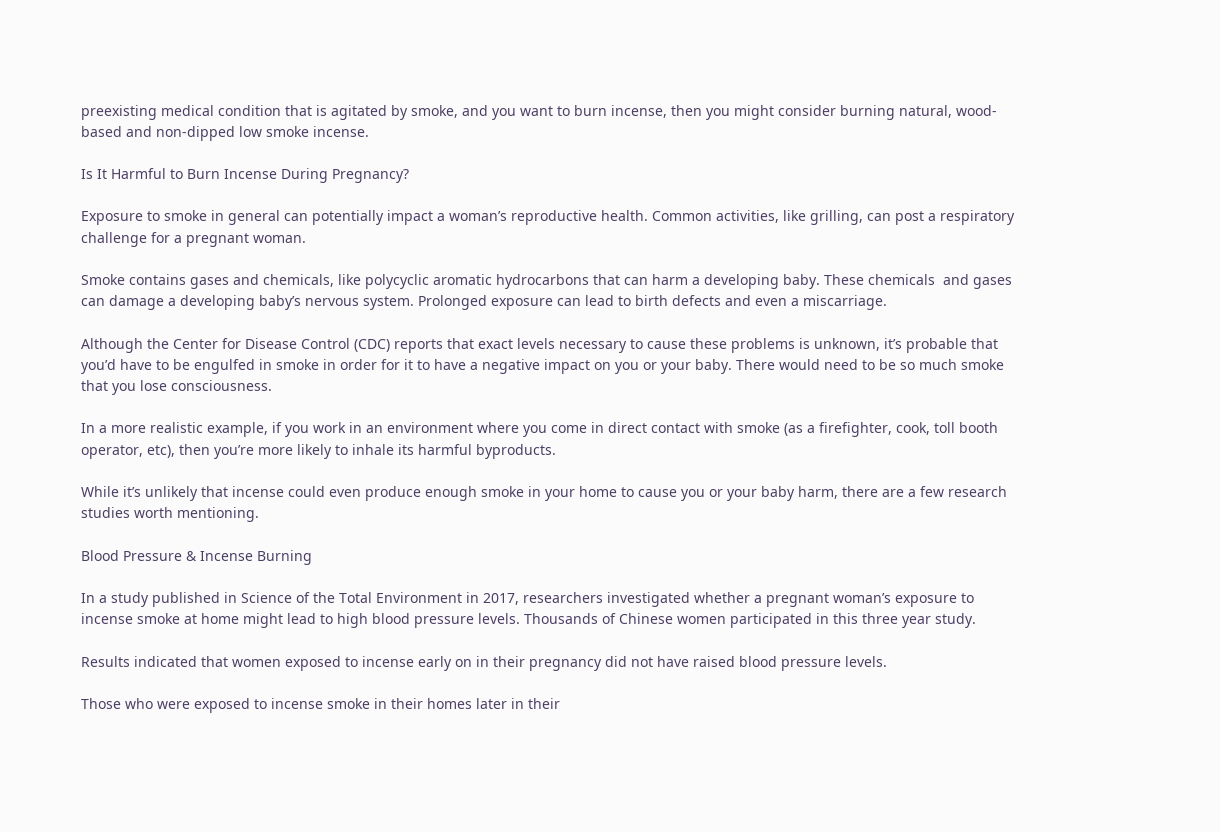preexisting medical condition that is agitated by smoke, and you want to burn incense, then you might consider burning natural, wood-based and non-dipped low smoke incense.

Is It Harmful to Burn Incense During Pregnancy?

Exposure to smoke in general can potentially impact a woman’s reproductive health. Common activities, like grilling, can post a respiratory challenge for a pregnant woman.

Smoke contains gases and chemicals, like polycyclic aromatic hydrocarbons that can harm a developing baby. These chemicals  and gases can damage a developing baby’s nervous system. Prolonged exposure can lead to birth defects and even a miscarriage.

Although the Center for Disease Control (CDC) reports that exact levels necessary to cause these problems is unknown, it’s probable that you’d have to be engulfed in smoke in order for it to have a negative impact on you or your baby. There would need to be so much smoke that you lose consciousness.

In a more realistic example, if you work in an environment where you come in direct contact with smoke (as a firefighter, cook, toll booth operator, etc), then you’re more likely to inhale its harmful byproducts.

While it’s unlikely that incense could even produce enough smoke in your home to cause you or your baby harm, there are a few research studies worth mentioning.

Blood Pressure & Incense Burning

In a study published in Science of the Total Environment in 2017, researchers investigated whether a pregnant woman’s exposure to incense smoke at home might lead to high blood pressure levels. Thousands of Chinese women participated in this three year study.

Results indicated that women exposed to incense early on in their pregnancy did not have raised blood pressure levels.

Those who were exposed to incense smoke in their homes later in their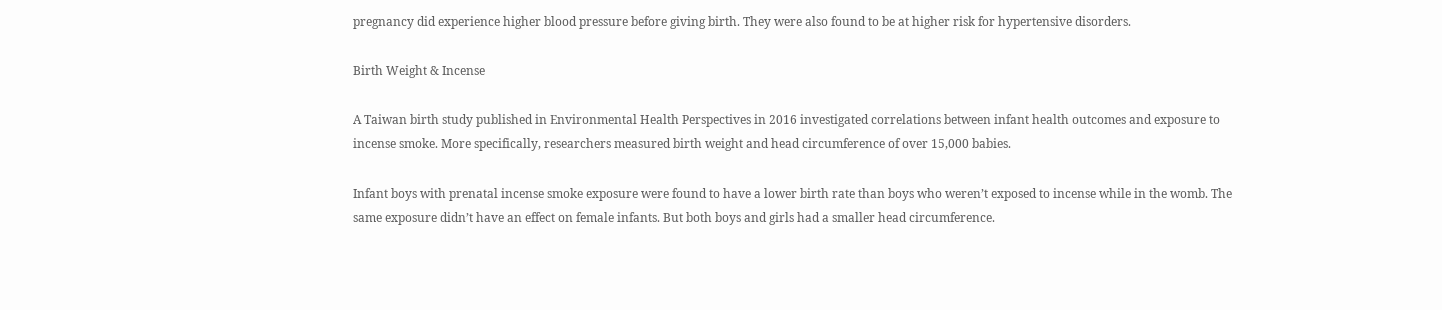pregnancy did experience higher blood pressure before giving birth. They were also found to be at higher risk for hypertensive disorders.

Birth Weight & Incense

A Taiwan birth study published in Environmental Health Perspectives in 2016 investigated correlations between infant health outcomes and exposure to incense smoke. More specifically, researchers measured birth weight and head circumference of over 15,000 babies.

Infant boys with prenatal incense smoke exposure were found to have a lower birth rate than boys who weren’t exposed to incense while in the womb. The same exposure didn’t have an effect on female infants. But both boys and girls had a smaller head circumference.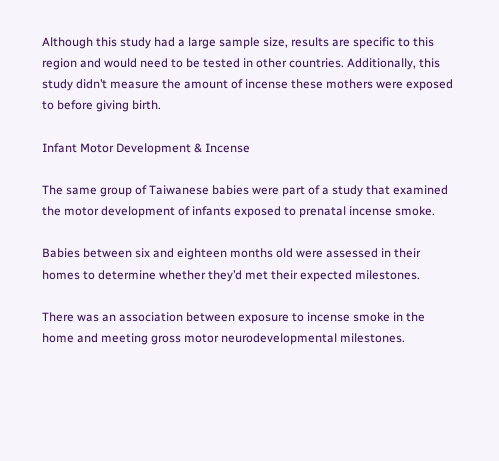Although this study had a large sample size, results are specific to this region and would need to be tested in other countries. Additionally, this study didn’t measure the amount of incense these mothers were exposed to before giving birth.

Infant Motor Development & Incense

The same group of Taiwanese babies were part of a study that examined the motor development of infants exposed to prenatal incense smoke.

Babies between six and eighteen months old were assessed in their homes to determine whether they’d met their expected milestones.

There was an association between exposure to incense smoke in the home and meeting gross motor neurodevelopmental milestones.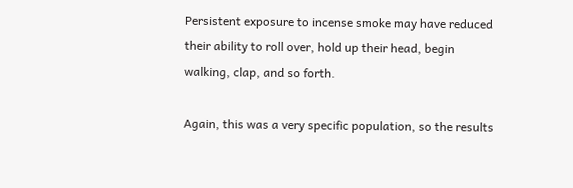Persistent exposure to incense smoke may have reduced their ability to roll over, hold up their head, begin walking, clap, and so forth.

Again, this was a very specific population, so the results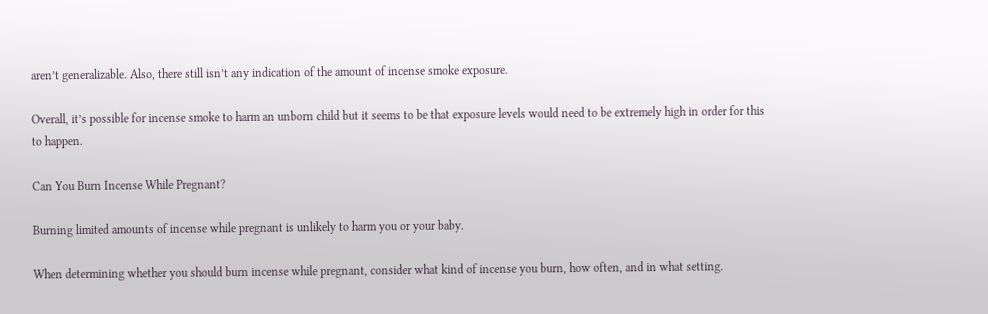aren’t generalizable. Also, there still isn’t any indication of the amount of incense smoke exposure.

Overall, it’s possible for incense smoke to harm an unborn child but it seems to be that exposure levels would need to be extremely high in order for this to happen.

Can You Burn Incense While Pregnant?

Burning limited amounts of incense while pregnant is unlikely to harm you or your baby.

When determining whether you should burn incense while pregnant, consider what kind of incense you burn, how often, and in what setting.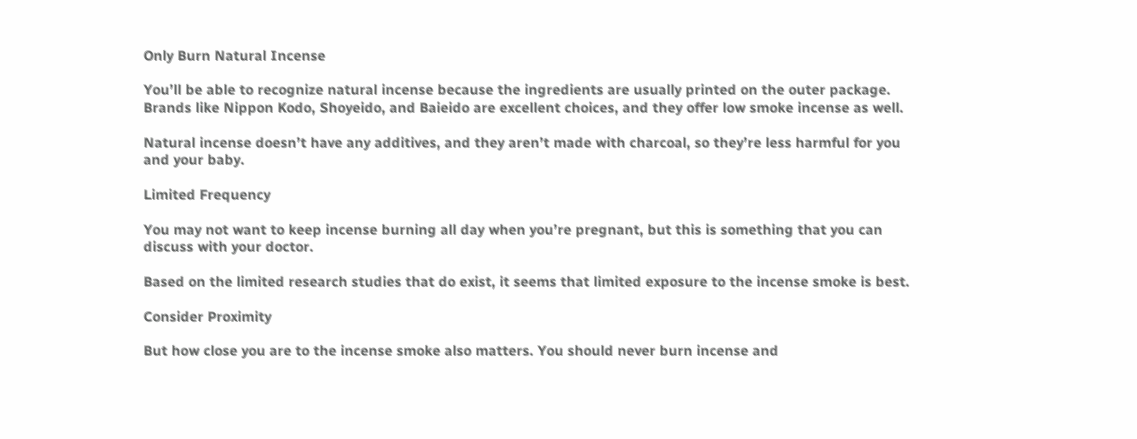Only Burn Natural Incense

You’ll be able to recognize natural incense because the ingredients are usually printed on the outer package. Brands like Nippon Kodo, Shoyeido, and Baieido are excellent choices, and they offer low smoke incense as well.

Natural incense doesn’t have any additives, and they aren’t made with charcoal, so they’re less harmful for you and your baby.

Limited Frequency

You may not want to keep incense burning all day when you’re pregnant, but this is something that you can discuss with your doctor.

Based on the limited research studies that do exist, it seems that limited exposure to the incense smoke is best.

Consider Proximity

But how close you are to the incense smoke also matters. You should never burn incense and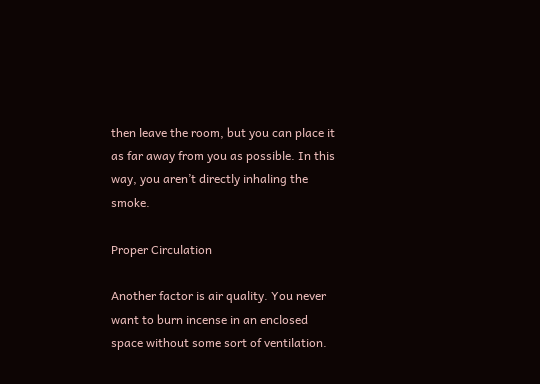then leave the room, but you can place it as far away from you as possible. In this way, you aren’t directly inhaling the smoke.

Proper Circulation

Another factor is air quality. You never want to burn incense in an enclosed space without some sort of ventilation.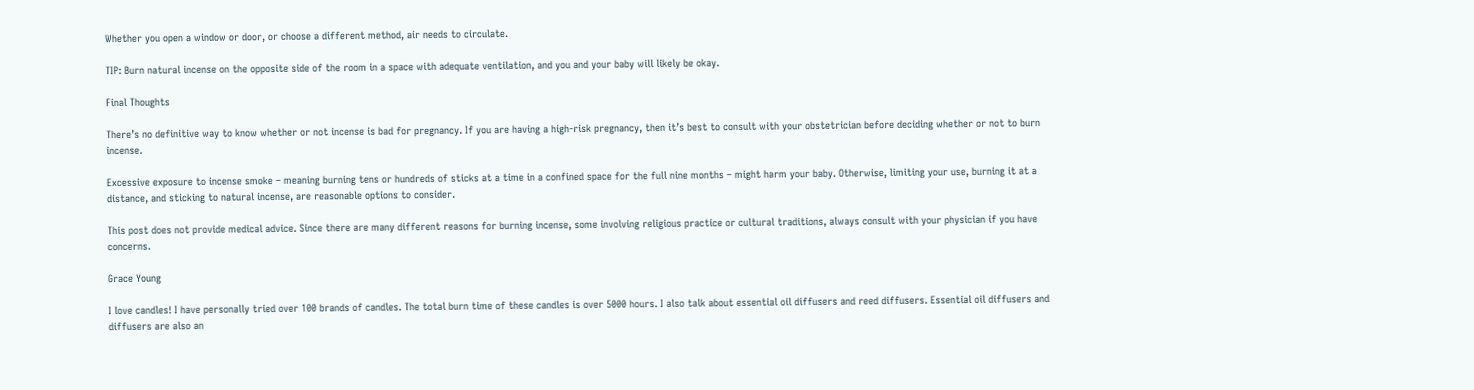Whether you open a window or door, or choose a different method, air needs to circulate.

TIP: Burn natural incense on the opposite side of the room in a space with adequate ventilation, and you and your baby will likely be okay.

Final Thoughts

There’s no definitive way to know whether or not incense is bad for pregnancy. If you are having a high-risk pregnancy, then it’s best to consult with your obstetrician before deciding whether or not to burn incense.

Excessive exposure to incense smoke – meaning burning tens or hundreds of sticks at a time in a confined space for the full nine months – might harm your baby. Otherwise, limiting your use, burning it at a distance, and sticking to natural incense, are reasonable options to consider.

This post does not provide medical advice. Since there are many different reasons for burning incense, some involving religious practice or cultural traditions, always consult with your physician if you have concerns.

Grace Young

I love candles! I have personally tried over 100 brands of candles. The total burn time of these candles is over 5000 hours. I also talk about essential oil diffusers and reed diffusers. Essential oil diffusers and diffusers are also an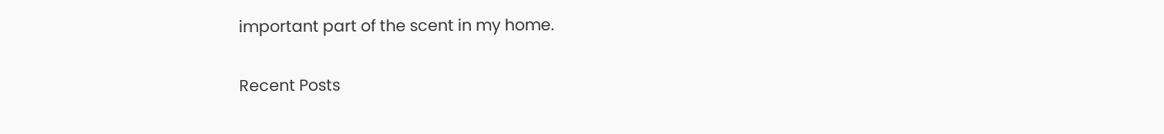important part of the scent in my home.

Recent Posts